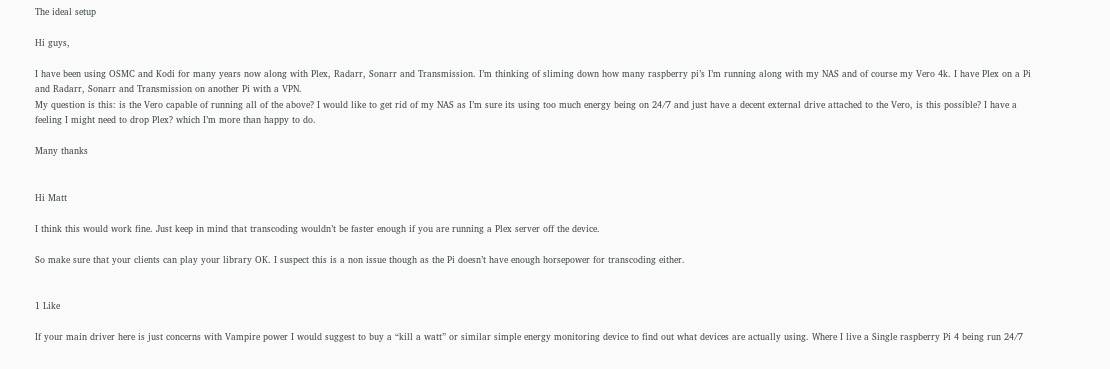The ideal setup

Hi guys,

I have been using OSMC and Kodi for many years now along with Plex, Radarr, Sonarr and Transmission. I’m thinking of sliming down how many raspberry pi’s I’m running along with my NAS and of course my Vero 4k. I have Plex on a Pi and Radarr, Sonarr and Transmission on another Pi with a VPN.
My question is this: is the Vero capable of running all of the above? I would like to get rid of my NAS as I’m sure its using too much energy being on 24/7 and just have a decent external drive attached to the Vero, is this possible? I have a feeling I might need to drop Plex? which I’m more than happy to do.

Many thanks


Hi Matt

I think this would work fine. Just keep in mind that transcoding wouldn’t be faster enough if you are running a Plex server off the device.

So make sure that your clients can play your library OK. I suspect this is a non issue though as the Pi doesn’t have enough horsepower for transcoding either.


1 Like

If your main driver here is just concerns with Vampire power I would suggest to buy a “kill a watt” or similar simple energy monitoring device to find out what devices are actually using. Where I live a Single raspberry Pi 4 being run 24/7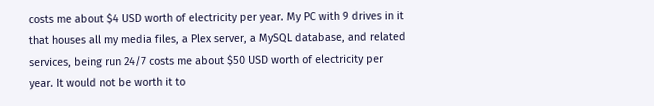costs me about $4 USD worth of electricity per year. My PC with 9 drives in it that houses all my media files, a Plex server, a MySQL database, and related services, being run 24/7 costs me about $50 USD worth of electricity per year. It would not be worth it to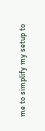me to simplify my setup to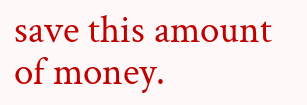save this amount of money.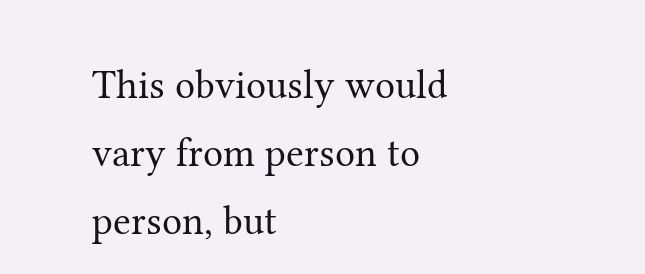This obviously would vary from person to person, but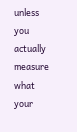unless you actually measure what your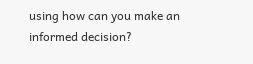using how can you make an informed decision?